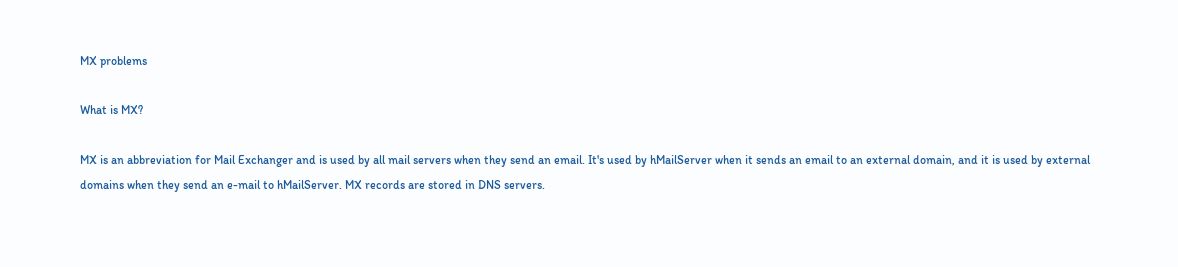MX problems

What is MX?

MX is an abbreviation for Mail Exchanger and is used by all mail servers when they send an email. It's used by hMailServer when it sends an email to an external domain, and it is used by external domains when they send an e-mail to hMailServer. MX records are stored in DNS servers.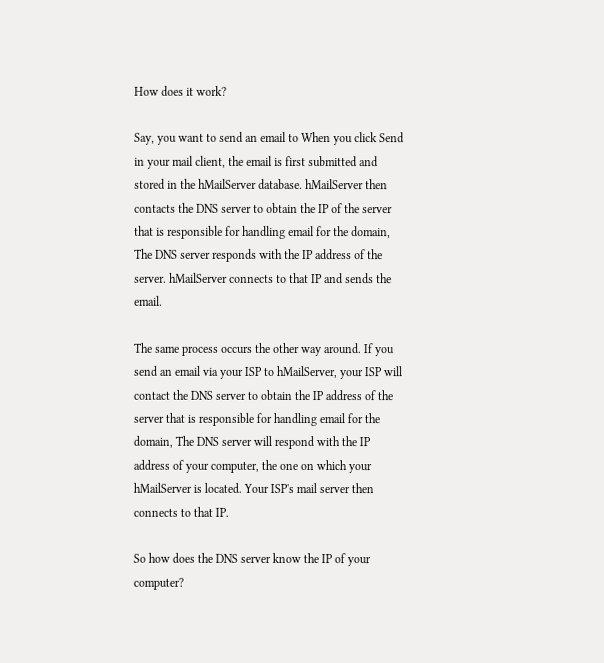How does it work?

Say, you want to send an email to When you click Send in your mail client, the email is first submitted and stored in the hMailServer database. hMailServer then contacts the DNS server to obtain the IP of the server that is responsible for handling email for the domain, The DNS server responds with the IP address of the server. hMailServer connects to that IP and sends the email.

The same process occurs the other way around. If you send an email via your ISP to hMailServer, your ISP will contact the DNS server to obtain the IP address of the server that is responsible for handling email for the domain, The DNS server will respond with the IP address of your computer, the one on which your hMailServer is located. Your ISP's mail server then connects to that IP.

So how does the DNS server know the IP of your computer?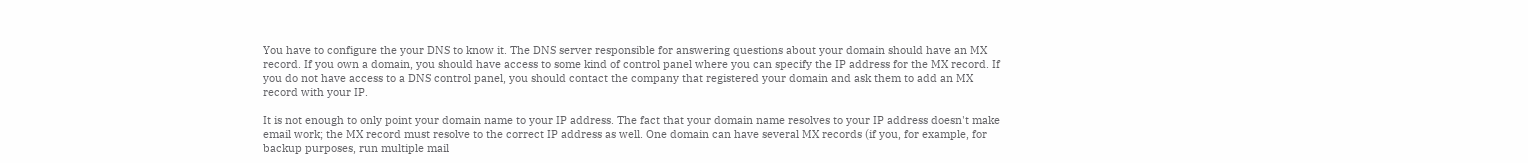You have to configure the your DNS to know it. The DNS server responsible for answering questions about your domain should have an MX record. If you own a domain, you should have access to some kind of control panel where you can specify the IP address for the MX record. If you do not have access to a DNS control panel, you should contact the company that registered your domain and ask them to add an MX record with your IP.

It is not enough to only point your domain name to your IP address. The fact that your domain name resolves to your IP address doesn't make email work; the MX record must resolve to the correct IP address as well. One domain can have several MX records (if you, for example, for backup purposes, run multiple mail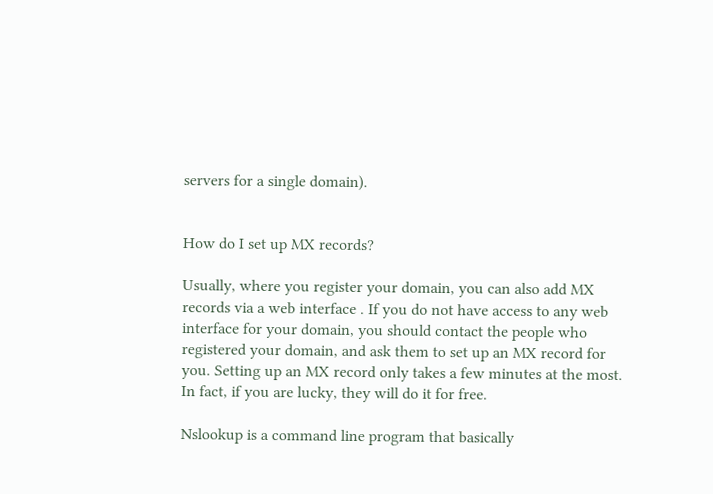servers for a single domain).


How do I set up MX records?

Usually, where you register your domain, you can also add MX records via a web interface . If you do not have access to any web interface for your domain, you should contact the people who registered your domain, and ask them to set up an MX record for you. Setting up an MX record only takes a few minutes at the most. In fact, if you are lucky, they will do it for free.

Nslookup is a command line program that basically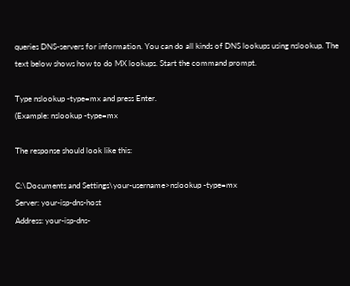queries DNS-servers for information. You can do all kinds of DNS lookups using nslookup. The text below shows how to do MX lookups. Start the command prompt.

Type nslookup -type=mx and press Enter.
(Example: nslookup -type=mx

The response should look like this:

C:\Documents and Settings\your-username>nslookup -type=mx
Server: your-isp-dns-host
Address: your-isp-dns-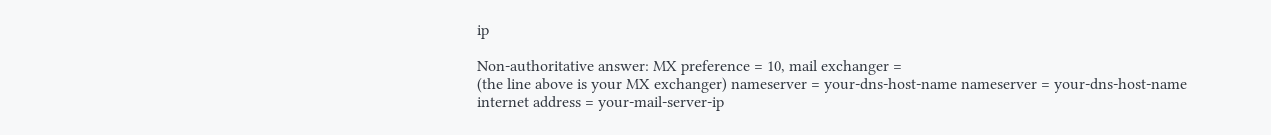ip

Non-authoritative answer: MX preference = 10, mail exchanger =
(the line above is your MX exchanger) nameserver = your-dns-host-name nameserver = your-dns-host-name internet address = your-mail-server-ip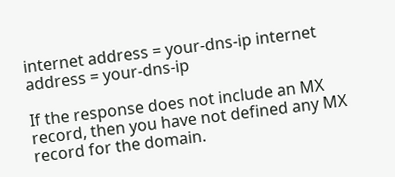internet address = your-dns-ip internet address = your-dns-ip

If the response does not include an MX record, then you have not defined any MX record for the domain.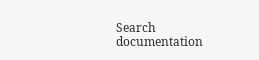Search documentation